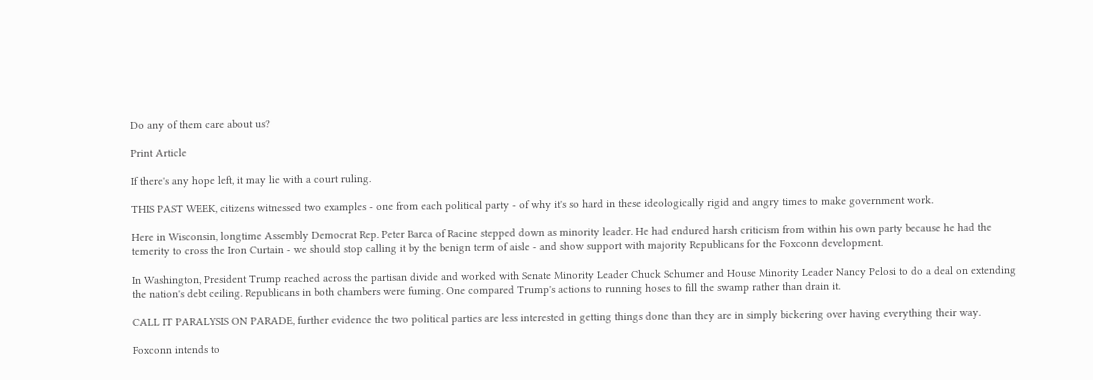Do any of them care about us?

Print Article

If there's any hope left, it may lie with a court ruling.

THIS PAST WEEK, citizens witnessed two examples - one from each political party - of why it's so hard in these ideologically rigid and angry times to make government work.

Here in Wisconsin, longtime Assembly Democrat Rep. Peter Barca of Racine stepped down as minority leader. He had endured harsh criticism from within his own party because he had the temerity to cross the Iron Curtain - we should stop calling it by the benign term of aisle - and show support with majority Republicans for the Foxconn development.

In Washington, President Trump reached across the partisan divide and worked with Senate Minority Leader Chuck Schumer and House Minority Leader Nancy Pelosi to do a deal on extending the nation's debt ceiling. Republicans in both chambers were fuming. One compared Trump's actions to running hoses to fill the swamp rather than drain it.

CALL IT PARALYSIS ON PARADE, further evidence the two political parties are less interested in getting things done than they are in simply bickering over having everything their way.

Foxconn intends to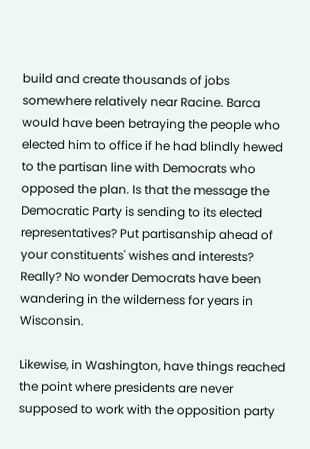build and create thousands of jobs somewhere relatively near Racine. Barca would have been betraying the people who elected him to office if he had blindly hewed to the partisan line with Democrats who opposed the plan. Is that the message the Democratic Party is sending to its elected representatives? Put partisanship ahead of your constituents' wishes and interests? Really? No wonder Democrats have been wandering in the wilderness for years in Wisconsin.

Likewise, in Washington, have things reached the point where presidents are never supposed to work with the opposition party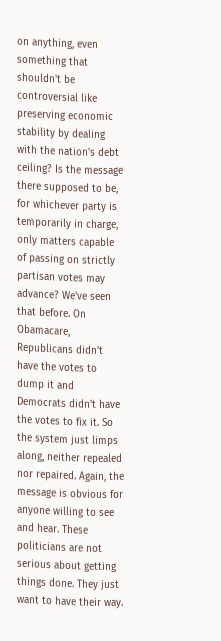on anything, even something that shouldn't be controversial like preserving economic stability by dealing with the nation's debt ceiling? Is the message there supposed to be, for whichever party is temporarily in charge, only matters capable of passing on strictly partisan votes may advance? We've seen that before. On Obamacare, Republicans didn't have the votes to dump it and Democrats didn't have the votes to fix it. So the system just limps along, neither repealed nor repaired. Again, the message is obvious for anyone willing to see and hear. These politicians are not serious about getting things done. They just want to have their way.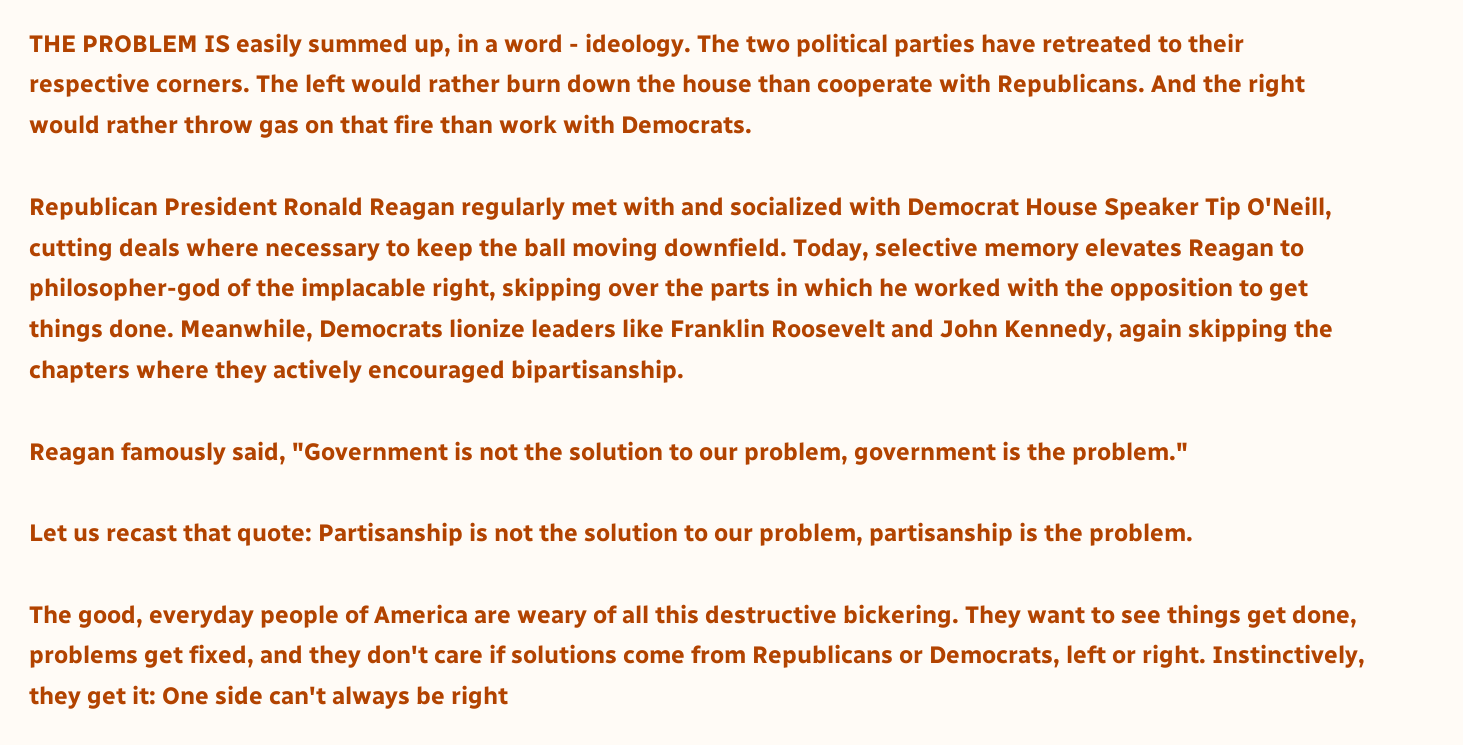THE PROBLEM IS easily summed up, in a word - ideology. The two political parties have retreated to their respective corners. The left would rather burn down the house than cooperate with Republicans. And the right would rather throw gas on that fire than work with Democrats.

Republican President Ronald Reagan regularly met with and socialized with Democrat House Speaker Tip O'Neill, cutting deals where necessary to keep the ball moving downfield. Today, selective memory elevates Reagan to philosopher-god of the implacable right, skipping over the parts in which he worked with the opposition to get things done. Meanwhile, Democrats lionize leaders like Franklin Roosevelt and John Kennedy, again skipping the chapters where they actively encouraged bipartisanship.

Reagan famously said, "Government is not the solution to our problem, government is the problem."

Let us recast that quote: Partisanship is not the solution to our problem, partisanship is the problem.

The good, everyday people of America are weary of all this destructive bickering. They want to see things get done, problems get fixed, and they don't care if solutions come from Republicans or Democrats, left or right. Instinctively, they get it: One side can't always be right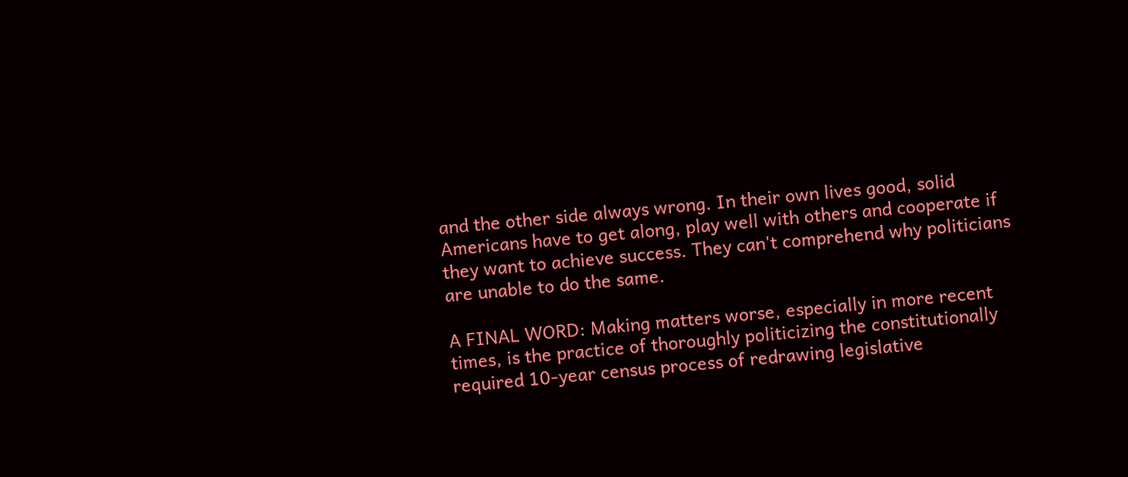and the other side always wrong. In their own lives good, solid Americans have to get along, play well with others and cooperate if they want to achieve success. They can't comprehend why politicians are unable to do the same.

A FINAL WORD: Making matters worse, especially in more recent times, is the practice of thoroughly politicizing the constitutionally required 10-year census process of redrawing legislative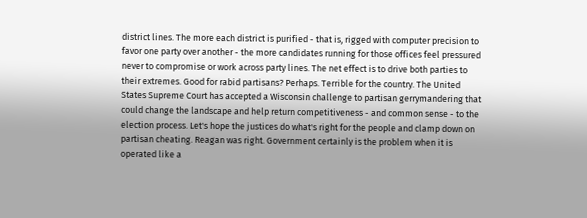district lines. The more each district is purified - that is, rigged with computer precision to favor one party over another - the more candidates running for those offices feel pressured never to compromise or work across party lines. The net effect is to drive both parties to their extremes. Good for rabid partisans? Perhaps. Terrible for the country. The United States Supreme Court has accepted a Wisconsin challenge to partisan gerrymandering that could change the landscape and help return competitiveness - and common sense - to the election process. Let's hope the justices do what's right for the people and clamp down on partisan cheating. Reagan was right. Government certainly is the problem when it is operated like a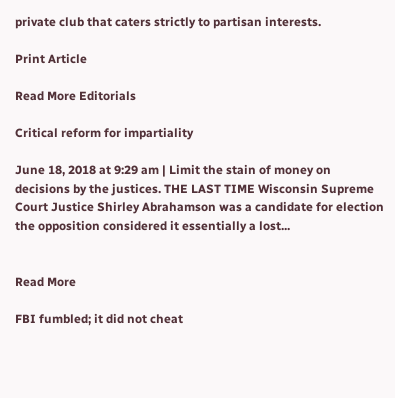private club that caters strictly to partisan interests.

Print Article

Read More Editorials

Critical reform for impartiality

June 18, 2018 at 9:29 am | Limit the stain of money on decisions by the justices. THE LAST TIME Wisconsin Supreme Court Justice Shirley Abrahamson was a candidate for election the opposition considered it essentially a lost...


Read More

FBI fumbled; it did not cheat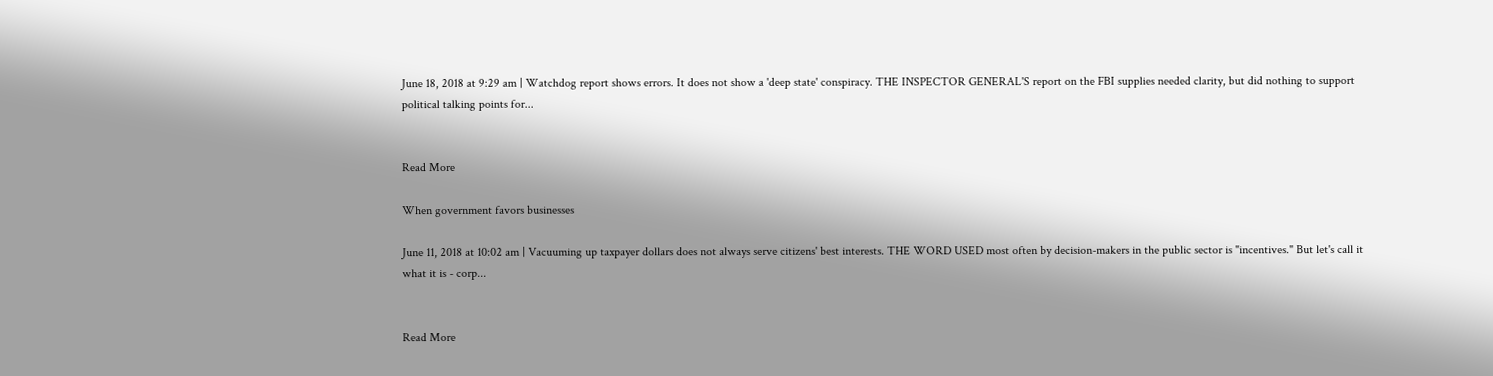June 18, 2018 at 9:29 am | Watchdog report shows errors. It does not show a 'deep state' conspiracy. THE INSPECTOR GENERAL'S report on the FBI supplies needed clarity, but did nothing to support political talking points for...


Read More

When government favors businesses

June 11, 2018 at 10:02 am | Vacuuming up taxpayer dollars does not always serve citizens' best interests. THE WORD USED most often by decision-makers in the public sector is "incentives." But let's call it what it is - corp...


Read More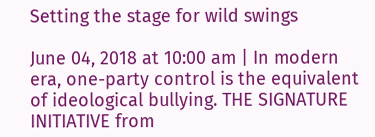Setting the stage for wild swings

June 04, 2018 at 10:00 am | In modern era, one-party control is the equivalent of ideological bullying. THE SIGNATURE INITIATIVE from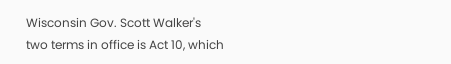Wisconsin Gov. Scott Walker's two terms in office is Act 10, which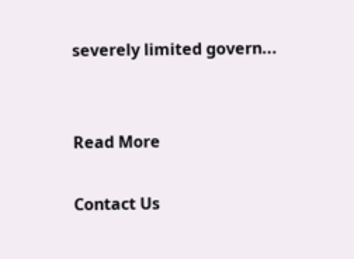severely limited govern...


Read More

Contact Us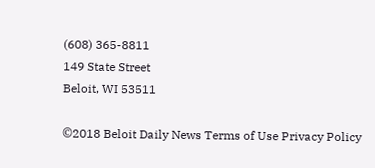(608) 365-8811
149 State Street
Beloit, WI 53511

©2018 Beloit Daily News Terms of Use Privacy Policy